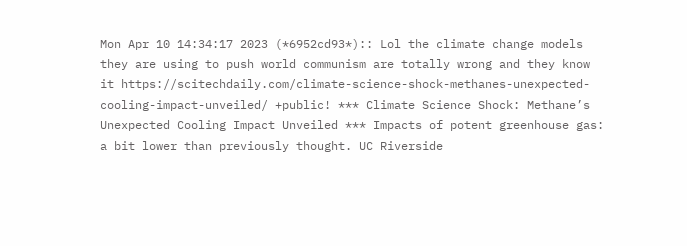Mon Apr 10 14:34:17 2023 (*6952cd93*):: Lol the climate change models they are using to push world communism are totally wrong and they know it https://scitechdaily.com/climate-science-shock-methanes-unexpected-cooling-impact-unveiled/ +public! *** Climate Science Shock: Methane’s Unexpected Cooling Impact Unveiled *** Impacts of potent greenhouse gas: a bit lower than previously thought. UC Riverside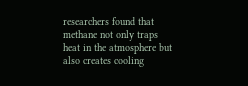researchers found that methane not only traps heat in the atmosphere but also creates cooling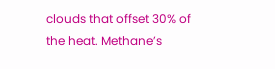clouds that offset 30% of the heat. Methane’s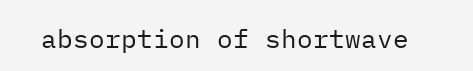absorption of shortwave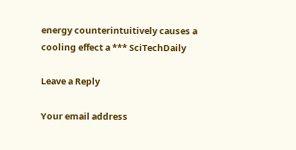energy counterintuitively causes a cooling effect a *** SciTechDaily

Leave a Reply

Your email address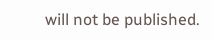will not be published.